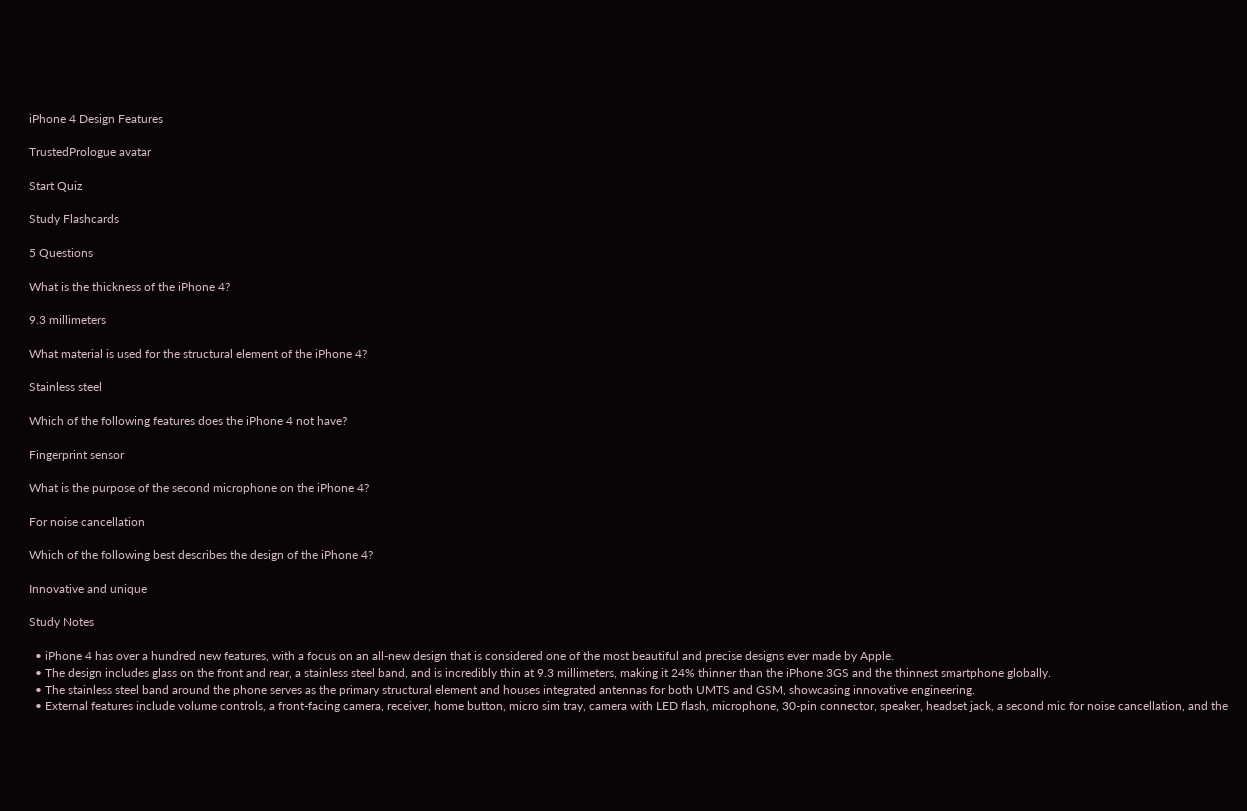iPhone 4 Design Features

TrustedPrologue avatar

Start Quiz

Study Flashcards

5 Questions

What is the thickness of the iPhone 4?

9.3 millimeters

What material is used for the structural element of the iPhone 4?

Stainless steel

Which of the following features does the iPhone 4 not have?

Fingerprint sensor

What is the purpose of the second microphone on the iPhone 4?

For noise cancellation

Which of the following best describes the design of the iPhone 4?

Innovative and unique

Study Notes

  • iPhone 4 has over a hundred new features, with a focus on an all-new design that is considered one of the most beautiful and precise designs ever made by Apple.
  • The design includes glass on the front and rear, a stainless steel band, and is incredibly thin at 9.3 millimeters, making it 24% thinner than the iPhone 3GS and the thinnest smartphone globally.
  • The stainless steel band around the phone serves as the primary structural element and houses integrated antennas for both UMTS and GSM, showcasing innovative engineering.
  • External features include volume controls, a front-facing camera, receiver, home button, micro sim tray, camera with LED flash, microphone, 30-pin connector, speaker, headset jack, a second mic for noise cancellation, and the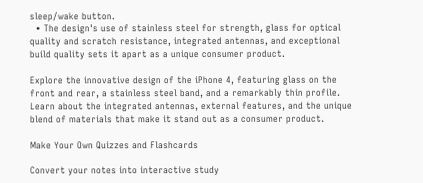sleep/wake button.
  • The design's use of stainless steel for strength, glass for optical quality and scratch resistance, integrated antennas, and exceptional build quality sets it apart as a unique consumer product.

Explore the innovative design of the iPhone 4, featuring glass on the front and rear, a stainless steel band, and a remarkably thin profile. Learn about the integrated antennas, external features, and the unique blend of materials that make it stand out as a consumer product.

Make Your Own Quizzes and Flashcards

Convert your notes into interactive study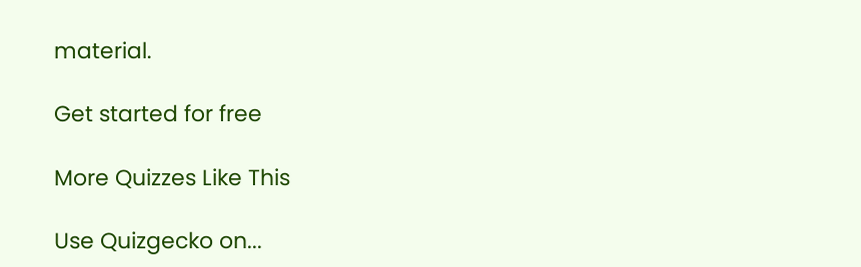material.

Get started for free

More Quizzes Like This

Use Quizgecko on...